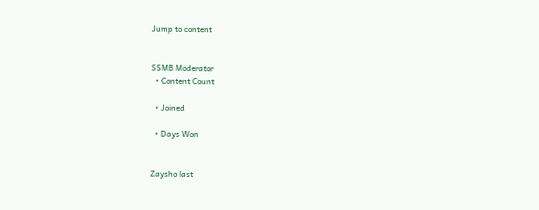Jump to content


SSMB Moderator
  • Content Count

  • Joined

  • Days Won


Zaysho last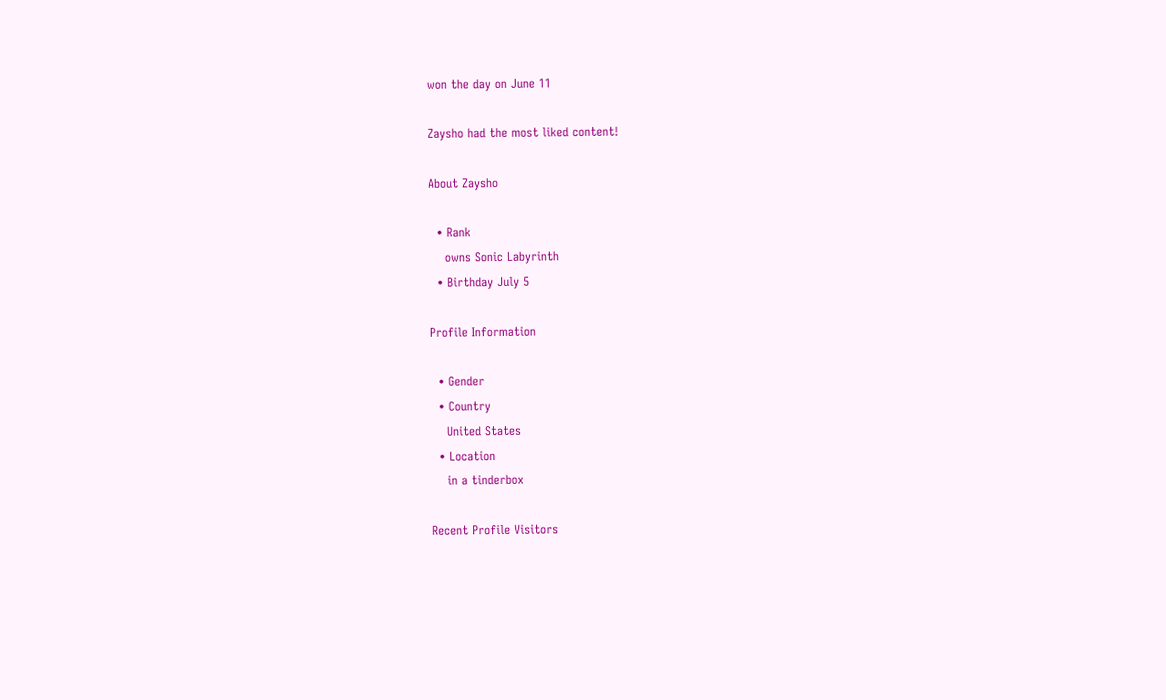won the day on June 11

Zaysho had the most liked content!

About Zaysho

  • Rank
    owns Sonic Labyrinth
  • Birthday July 5

Profile Information

  • Gender
  • Country
    United States
  • Location
    in a tinderbox

Recent Profile Visitors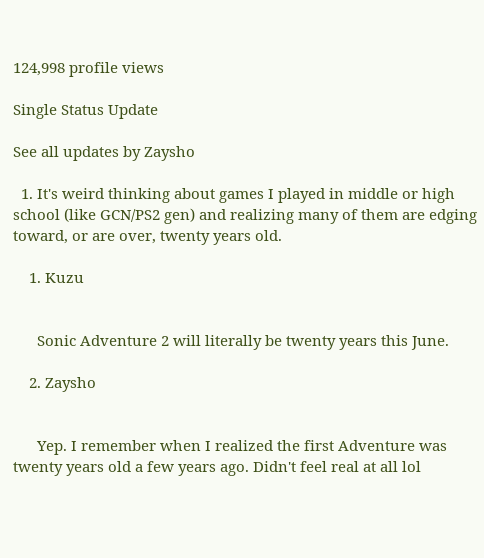124,998 profile views

Single Status Update

See all updates by Zaysho

  1. It's weird thinking about games I played in middle or high school (like GCN/PS2 gen) and realizing many of them are edging toward, or are over, twenty years old.

    1. Kuzu


      Sonic Adventure 2 will literally be twenty years this June.

    2. Zaysho


      Yep. I remember when I realized the first Adventure was twenty years old a few years ago. Didn't feel real at all lol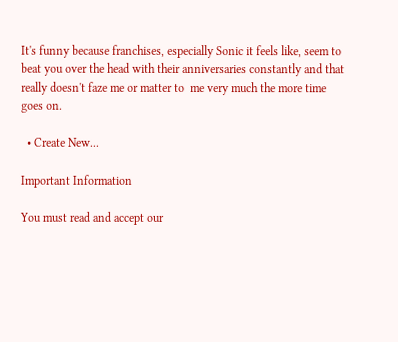It's funny because franchises, especially Sonic it feels like, seem to beat you over the head with their anniversaries constantly and that really doesn't faze me or matter to  me very much the more time goes on.

  • Create New...

Important Information

You must read and accept our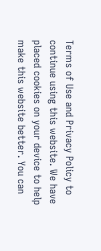Terms of Use and Privacy Policy to continue using this website. We have placed cookies on your device to help make this website better. You can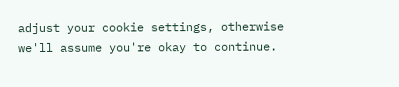adjust your cookie settings, otherwise we'll assume you're okay to continue.